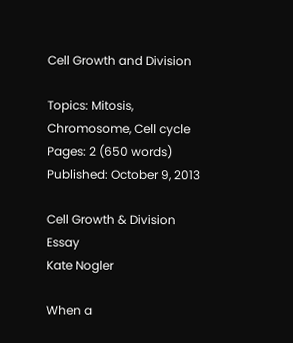Cell Growth and Division

Topics: Mitosis, Chromosome, Cell cycle Pages: 2 (650 words) Published: October 9, 2013

Cell Growth & Division Essay
Kate Nogler

When a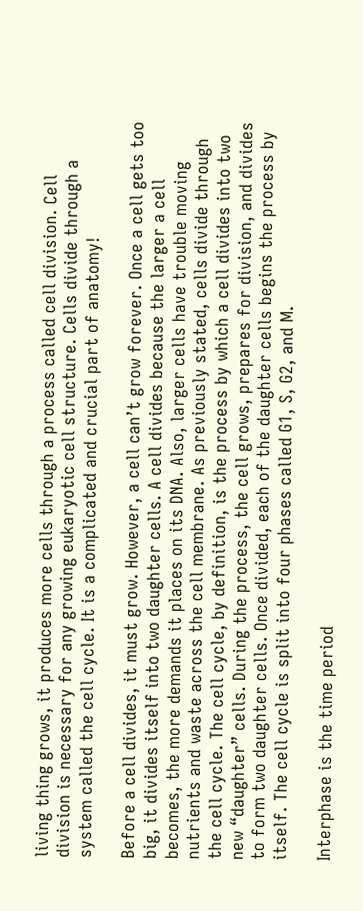living thing grows, it produces more cells through a process called cell division. Cell division is necessary for any growing eukaryotic cell structure. Cells divide through a system called the cell cycle. It is a complicated and crucial part of anatomy!

Before a cell divides, it must grow. However, a cell can’t grow forever. Once a cell gets too big, it divides itself into two daughter cells. A cell divides because the larger a cell becomes, the more demands it places on its DNA. Also, larger cells have trouble moving nutrients and waste across the cell membrane. As previously stated, cells divide through the cell cycle. The cell cycle, by definition, is the process by which a cell divides into two new “daughter” cells. During the process, the cell grows, prepares for division, and divides to form two daughter cells. Once divided, each of the daughter cells begins the process by itself. The cell cycle is split into four phases called G1, S, G2, and M.

Interphase is the time period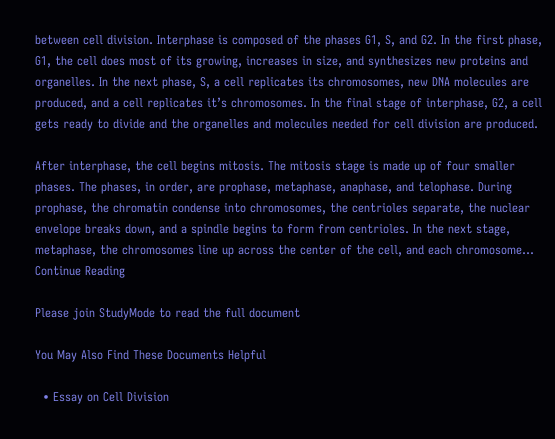between cell division. Interphase is composed of the phases G1, S, and G2. In the first phase, G1, the cell does most of its growing, increases in size, and synthesizes new proteins and organelles. In the next phase, S, a cell replicates its chromosomes, new DNA molecules are produced, and a cell replicates it’s chromosomes. In the final stage of interphase, G2, a cell gets ready to divide and the organelles and molecules needed for cell division are produced.

After interphase, the cell begins mitosis. The mitosis stage is made up of four smaller phases. The phases, in order, are prophase, metaphase, anaphase, and telophase. During prophase, the chromatin condense into chromosomes, the centrioles separate, the nuclear envelope breaks down, and a spindle begins to form from centrioles. In the next stage, metaphase, the chromosomes line up across the center of the cell, and each chromosome...
Continue Reading

Please join StudyMode to read the full document

You May Also Find These Documents Helpful

  • Essay on Cell Division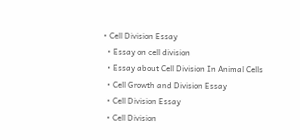• Cell Division Essay
  • Essay on cell division
  • Essay about Cell Division In Animal Cells
  • Cell Growth and Division Essay
  • Cell Division Essay
  • Cell Division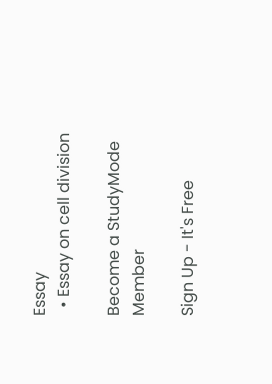Essay
  • Essay on cell division

Become a StudyMode Member

Sign Up - It's Free